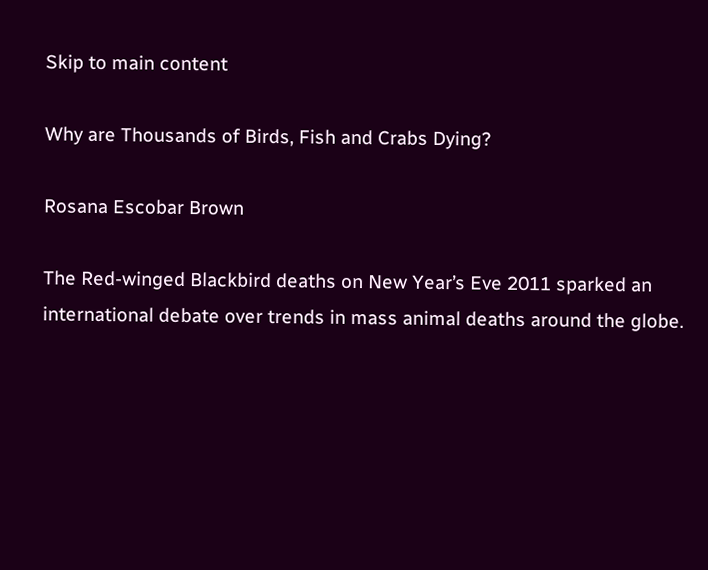Skip to main content

Why are Thousands of Birds, Fish and Crabs Dying?

Rosana Escobar Brown

The Red-winged Blackbird deaths on New Year’s Eve 2011 sparked an international debate over trends in mass animal deaths around the globe.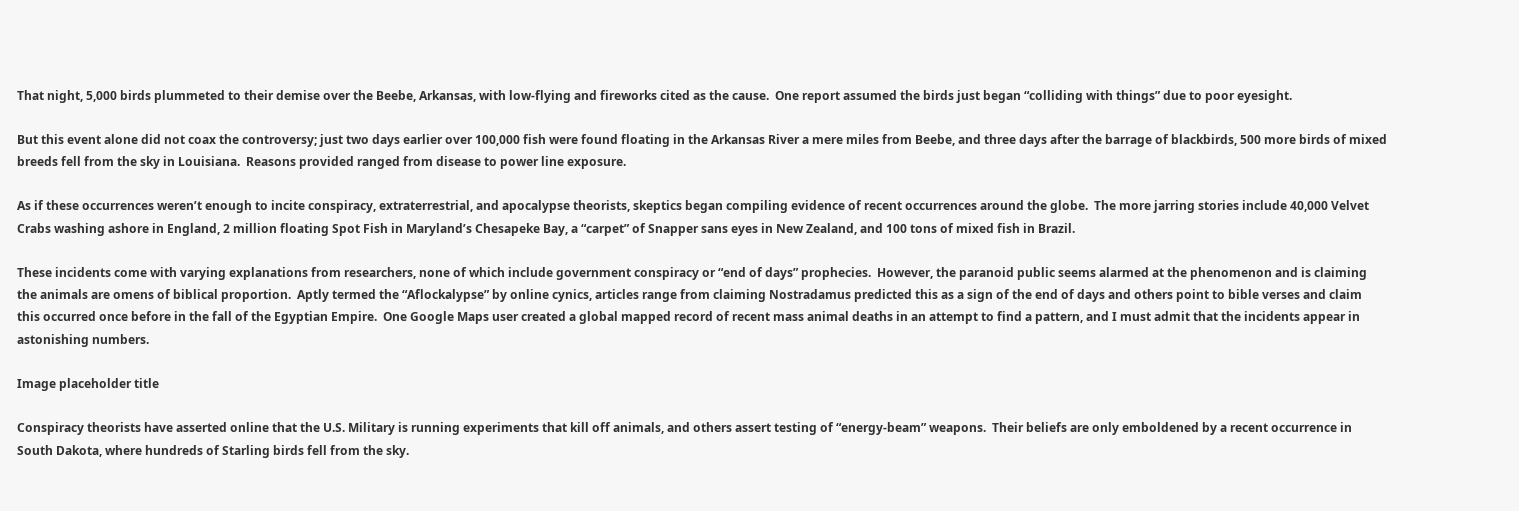That night, 5,000 birds plummeted to their demise over the Beebe, Arkansas, with low-flying and fireworks cited as the cause.  One report assumed the birds just began “colliding with things” due to poor eyesight.

But this event alone did not coax the controversy; just two days earlier over 100,000 fish were found floating in the Arkansas River a mere miles from Beebe, and three days after the barrage of blackbirds, 500 more birds of mixed breeds fell from the sky in Louisiana.  Reasons provided ranged from disease to power line exposure.

As if these occurrences weren’t enough to incite conspiracy, extraterrestrial, and apocalypse theorists, skeptics began compiling evidence of recent occurrences around the globe.  The more jarring stories include 40,000 Velvet Crabs washing ashore in England, 2 million floating Spot Fish in Maryland’s Chesapeke Bay, a “carpet” of Snapper sans eyes in New Zealand, and 100 tons of mixed fish in Brazil.

These incidents come with varying explanations from researchers, none of which include government conspiracy or “end of days” prophecies.  However, the paranoid public seems alarmed at the phenomenon and is claiming the animals are omens of biblical proportion.  Aptly termed the “Aflockalypse” by online cynics, articles range from claiming Nostradamus predicted this as a sign of the end of days and others point to bible verses and claim this occurred once before in the fall of the Egyptian Empire.  One Google Maps user created a global mapped record of recent mass animal deaths in an attempt to find a pattern, and I must admit that the incidents appear in astonishing numbers.

Image placeholder title

Conspiracy theorists have asserted online that the U.S. Military is running experiments that kill off animals, and others assert testing of “energy-beam” weapons.  Their beliefs are only emboldened by a recent occurrence in South Dakota, where hundreds of Starling birds fell from the sky.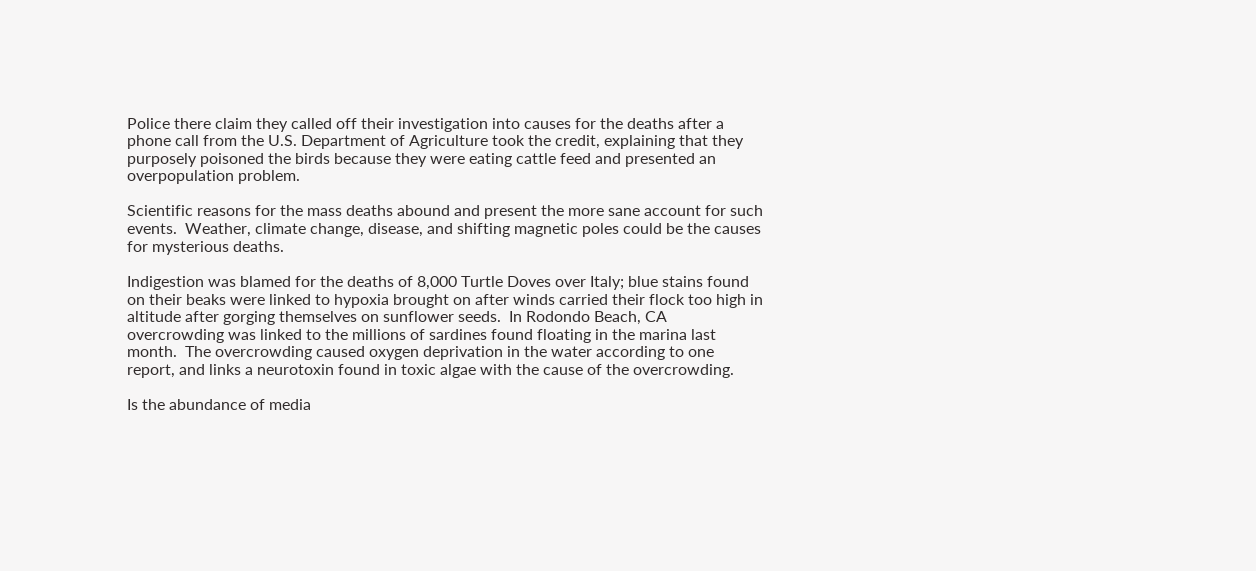Police there claim they called off their investigation into causes for the deaths after a phone call from the U.S. Department of Agriculture took the credit, explaining that they purposely poisoned the birds because they were eating cattle feed and presented an overpopulation problem.

Scientific reasons for the mass deaths abound and present the more sane account for such events.  Weather, climate change, disease, and shifting magnetic poles could be the causes for mysterious deaths.

Indigestion was blamed for the deaths of 8,000 Turtle Doves over Italy; blue stains found on their beaks were linked to hypoxia brought on after winds carried their flock too high in altitude after gorging themselves on sunflower seeds.  In Rodondo Beach, CA overcrowding was linked to the millions of sardines found floating in the marina last month.  The overcrowding caused oxygen deprivation in the water according to one report, and links a neurotoxin found in toxic algae with the cause of the overcrowding.

Is the abundance of media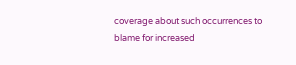coverage about such occurrences to blame for increased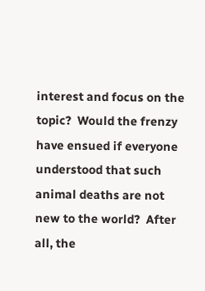interest and focus on the topic?  Would the frenzy have ensued if everyone understood that such animal deaths are not new to the world?  After all, the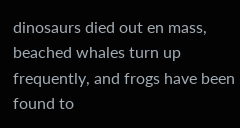dinosaurs died out en mass, beached whales turn up frequently, and frogs have been found to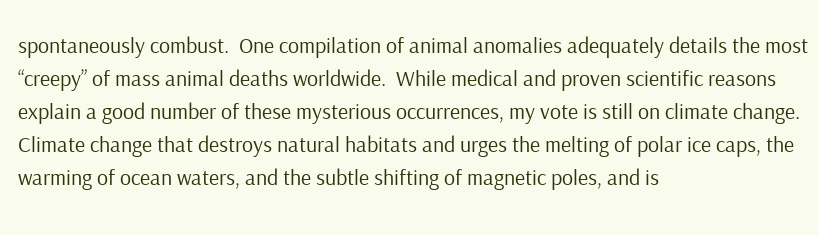spontaneously combust.  One compilation of animal anomalies adequately details the most “creepy” of mass animal deaths worldwide.  While medical and proven scientific reasons explain a good number of these mysterious occurrences, my vote is still on climate change.  Climate change that destroys natural habitats and urges the melting of polar ice caps, the warming of ocean waters, and the subtle shifting of magnetic poles, and is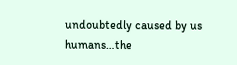undoubtedly caused by us humans…the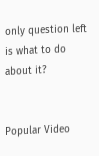only question left is what to do about it?


Popular Video